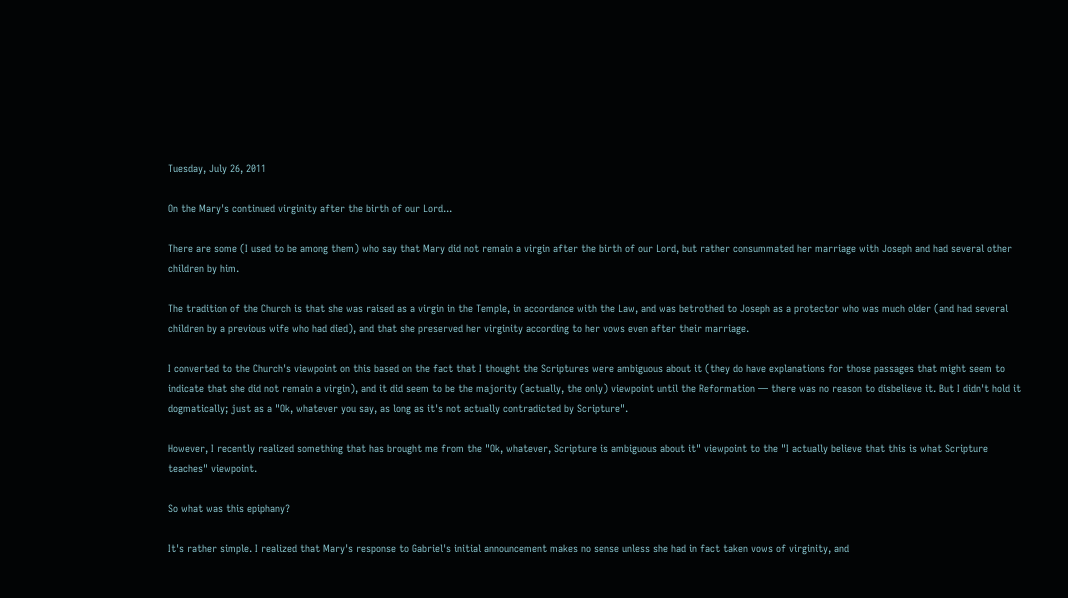Tuesday, July 26, 2011

On the Mary's continued virginity after the birth of our Lord...

There are some (I used to be among them) who say that Mary did not remain a virgin after the birth of our Lord, but rather consummated her marriage with Joseph and had several other children by him.

The tradition of the Church is that she was raised as a virgin in the Temple, in accordance with the Law, and was betrothed to Joseph as a protector who was much older (and had several children by a previous wife who had died), and that she preserved her virginity according to her vows even after their marriage.

I converted to the Church's viewpoint on this based on the fact that I thought the Scriptures were ambiguous about it (they do have explanations for those passages that might seem to indicate that she did not remain a virgin), and it did seem to be the majority (actually, the only) viewpoint until the Reformation — there was no reason to disbelieve it. But I didn't hold it dogmatically; just as a "Ok, whatever you say, as long as it's not actually contradicted by Scripture".

However, I recently realized something that has brought me from the "Ok, whatever, Scripture is ambiguous about it" viewpoint to the "I actually believe that this is what Scripture teaches" viewpoint.

So what was this epiphany?

It's rather simple. I realized that Mary's response to Gabriel's initial announcement makes no sense unless she had in fact taken vows of virginity, and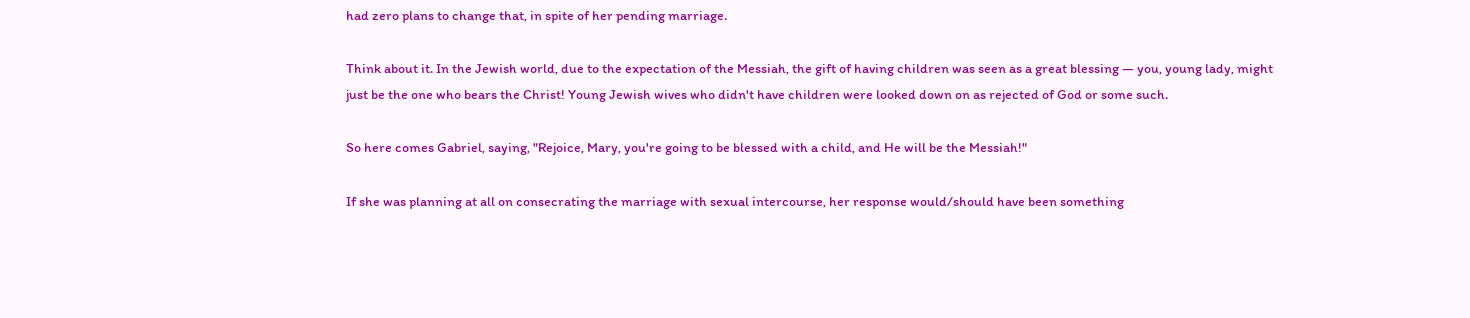had zero plans to change that, in spite of her pending marriage.

Think about it. In the Jewish world, due to the expectation of the Messiah, the gift of having children was seen as a great blessing — you, young lady, might just be the one who bears the Christ! Young Jewish wives who didn't have children were looked down on as rejected of God or some such.

So here comes Gabriel, saying, "Rejoice, Mary, you're going to be blessed with a child, and He will be the Messiah!"

If she was planning at all on consecrating the marriage with sexual intercourse, her response would/should have been something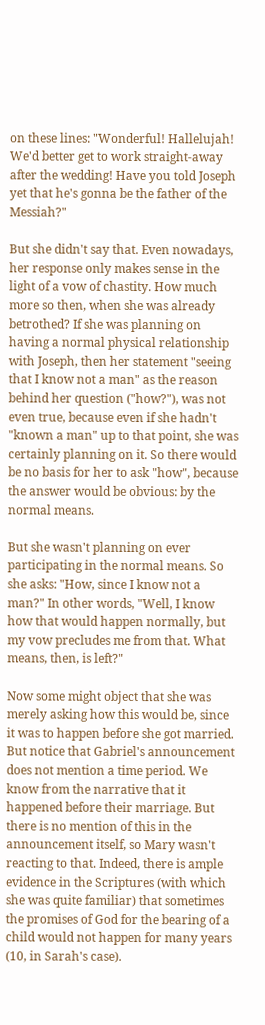on these lines: "Wonderful! Hallelujah! We'd better get to work straight-away after the wedding! Have you told Joseph yet that he's gonna be the father of the Messiah?"

But she didn't say that. Even nowadays, her response only makes sense in the light of a vow of chastity. How much more so then, when she was already betrothed? If she was planning on having a normal physical relationship with Joseph, then her statement "seeing that I know not a man" as the reason behind her question ("how?"), was not even true, because even if she hadn't "known a man" up to that point, she was certainly planning on it. So there would be no basis for her to ask "how", because the answer would be obvious: by the normal means.

But she wasn't planning on ever participating in the normal means. So she asks: "How, since I know not a man?" In other words, "Well, I know how that would happen normally, but my vow precludes me from that. What means, then, is left?"

Now some might object that she was merely asking how this would be, since it was to happen before she got married. But notice that Gabriel's announcement does not mention a time period. We know from the narrative that it happened before their marriage. But there is no mention of this in the announcement itself, so Mary wasn't reacting to that. Indeed, there is ample evidence in the Scriptures (with which she was quite familiar) that sometimes the promises of God for the bearing of a child would not happen for many years (10, in Sarah's case).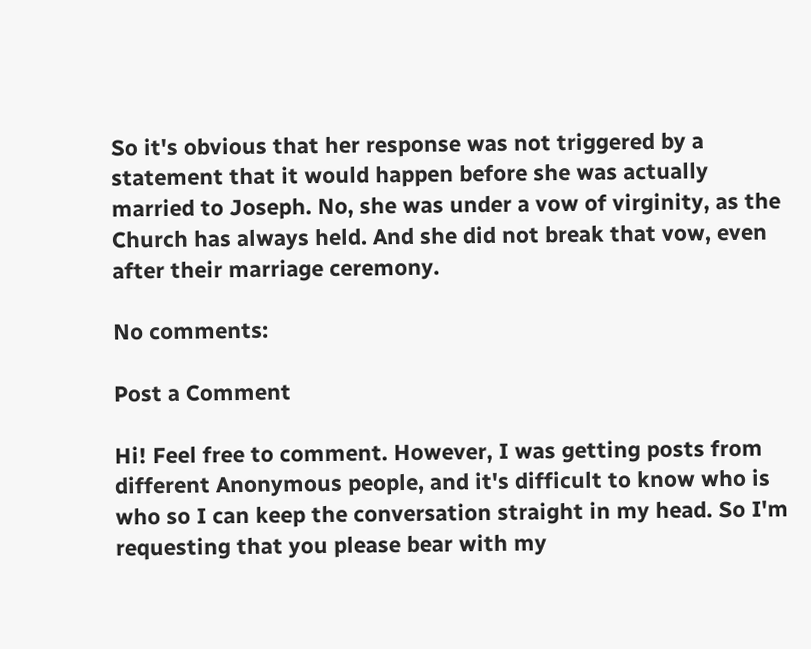So it's obvious that her response was not triggered by a statement that it would happen before she was actually married to Joseph. No, she was under a vow of virginity, as the Church has always held. And she did not break that vow, even after their marriage ceremony.

No comments:

Post a Comment

Hi! Feel free to comment. However, I was getting posts from different Anonymous people, and it's difficult to know who is who so I can keep the conversation straight in my head. So I'm requesting that you please bear with my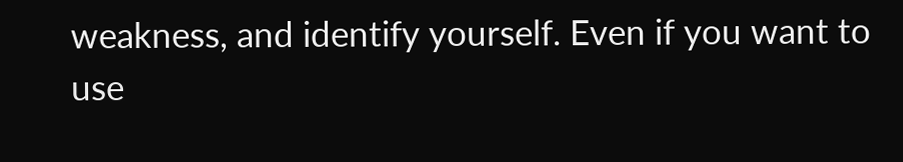weakness, and identify yourself. Even if you want to use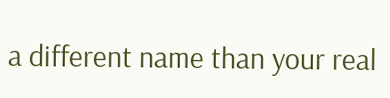a different name than your real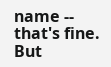name -- that's fine. But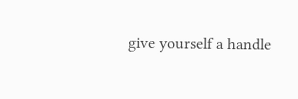give yourself a handle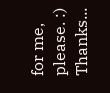for me, please. :) Thanks...